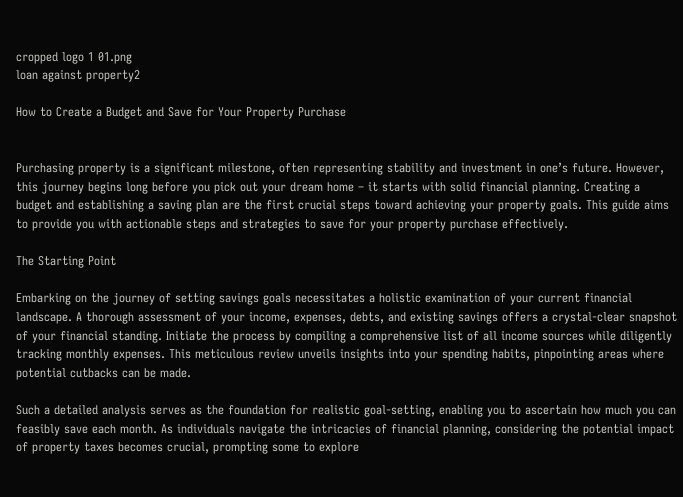cropped logo 1 01.png
loan against property2

How to Create a Budget and Save for Your Property Purchase


Purchasing property is a significant milestone, often representing stability and investment in one’s future. However, this journey begins long before you pick out your dream home – it starts with solid financial planning. Creating a budget and establishing a saving plan are the first crucial steps toward achieving your property goals. This guide aims to provide you with actionable steps and strategies to save for your property purchase effectively.

The Starting Point

Embarking on the journey of setting savings goals necessitates a holistic examination of your current financial landscape. A thorough assessment of your income, expenses, debts, and existing savings offers a crystal-clear snapshot of your financial standing. Initiate the process by compiling a comprehensive list of all income sources while diligently tracking monthly expenses. This meticulous review unveils insights into your spending habits, pinpointing areas where potential cutbacks can be made.

Such a detailed analysis serves as the foundation for realistic goal-setting, enabling you to ascertain how much you can feasibly save each month. As individuals navigate the intricacies of financial planning, considering the potential impact of property taxes becomes crucial, prompting some to explore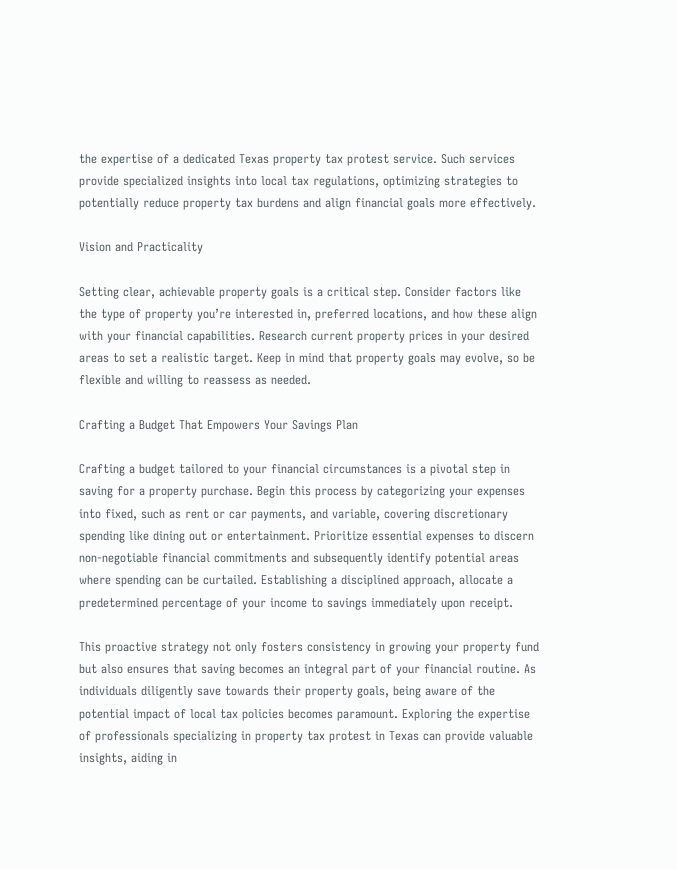the expertise of a dedicated Texas property tax protest service. Such services provide specialized insights into local tax regulations, optimizing strategies to potentially reduce property tax burdens and align financial goals more effectively.

Vision and Practicality

Setting clear, achievable property goals is a critical step. Consider factors like the type of property you’re interested in, preferred locations, and how these align with your financial capabilities. Research current property prices in your desired areas to set a realistic target. Keep in mind that property goals may evolve, so be flexible and willing to reassess as needed.

Crafting a Budget That Empowers Your Savings Plan

Crafting a budget tailored to your financial circumstances is a pivotal step in saving for a property purchase. Begin this process by categorizing your expenses into fixed, such as rent or car payments, and variable, covering discretionary spending like dining out or entertainment. Prioritize essential expenses to discern non-negotiable financial commitments and subsequently identify potential areas where spending can be curtailed. Establishing a disciplined approach, allocate a predetermined percentage of your income to savings immediately upon receipt.

This proactive strategy not only fosters consistency in growing your property fund but also ensures that saving becomes an integral part of your financial routine. As individuals diligently save towards their property goals, being aware of the potential impact of local tax policies becomes paramount. Exploring the expertise of professionals specializing in property tax protest in Texas can provide valuable insights, aiding in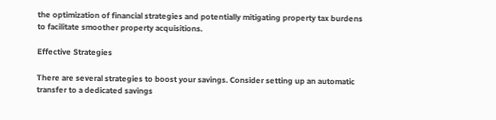the optimization of financial strategies and potentially mitigating property tax burdens to facilitate smoother property acquisitions.

Effective Strategies

There are several strategies to boost your savings. Consider setting up an automatic transfer to a dedicated savings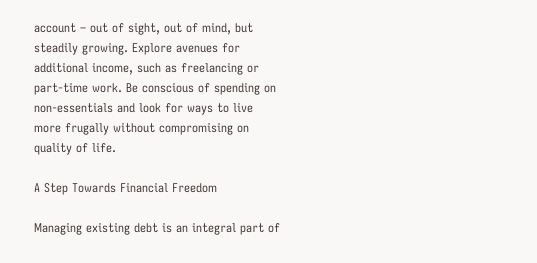account – out of sight, out of mind, but steadily growing. Explore avenues for additional income, such as freelancing or part-time work. Be conscious of spending on non-essentials and look for ways to live more frugally without compromising on quality of life.

A Step Towards Financial Freedom

Managing existing debt is an integral part of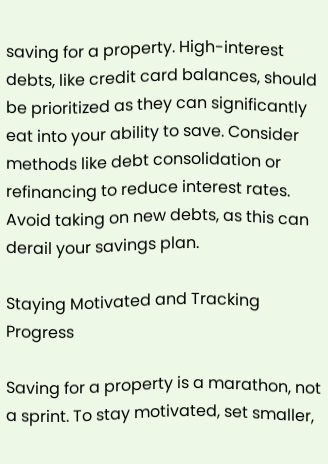saving for a property. High-interest debts, like credit card balances, should be prioritized as they can significantly eat into your ability to save. Consider methods like debt consolidation or refinancing to reduce interest rates. Avoid taking on new debts, as this can derail your savings plan.

Staying Motivated and Tracking Progress

Saving for a property is a marathon, not a sprint. To stay motivated, set smaller,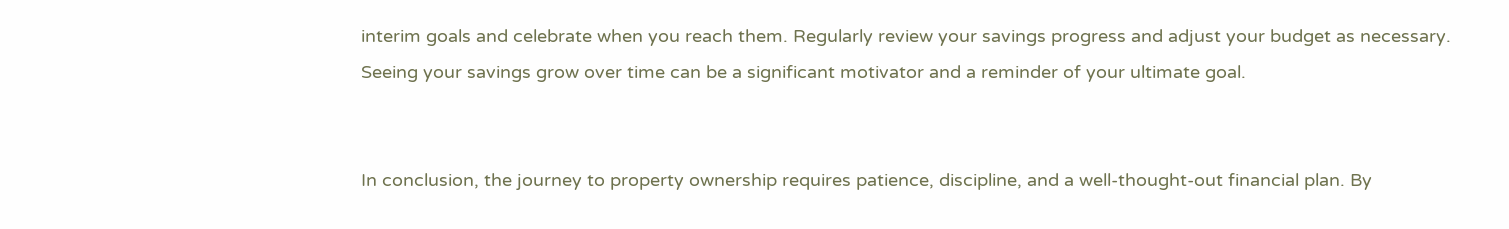interim goals and celebrate when you reach them. Regularly review your savings progress and adjust your budget as necessary. Seeing your savings grow over time can be a significant motivator and a reminder of your ultimate goal.


In conclusion, the journey to property ownership requires patience, discipline, and a well-thought-out financial plan. By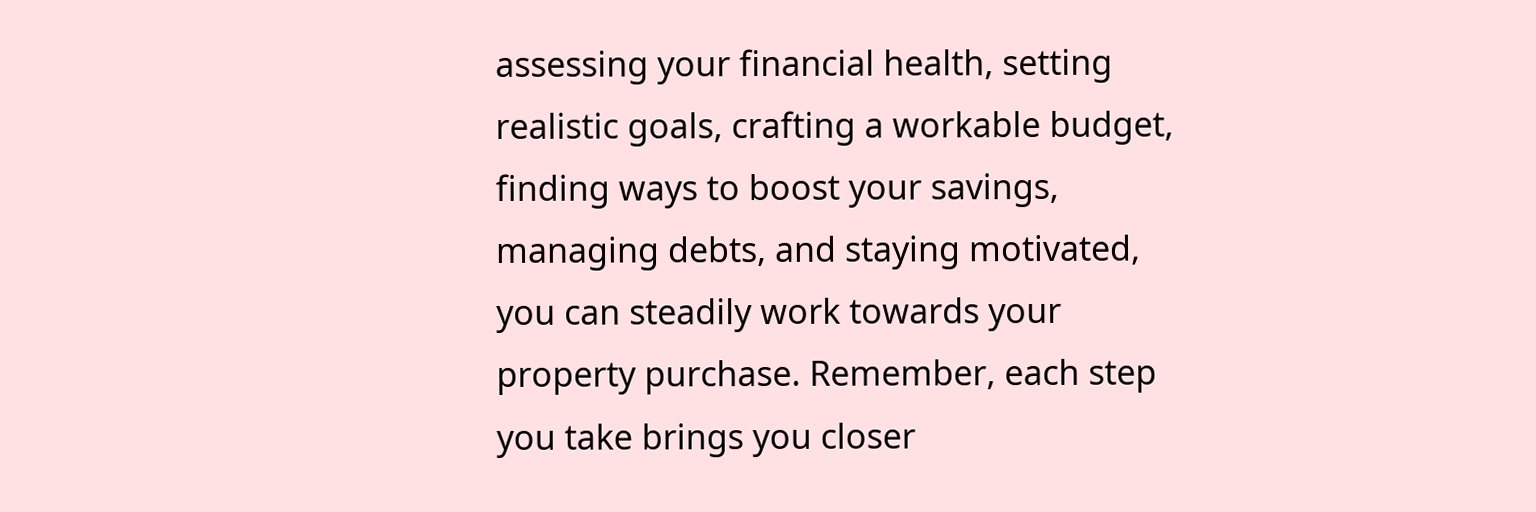assessing your financial health, setting realistic goals, crafting a workable budget, finding ways to boost your savings, managing debts, and staying motivated, you can steadily work towards your property purchase. Remember, each step you take brings you closer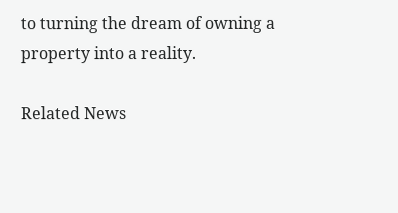to turning the dream of owning a property into a reality.

Related News